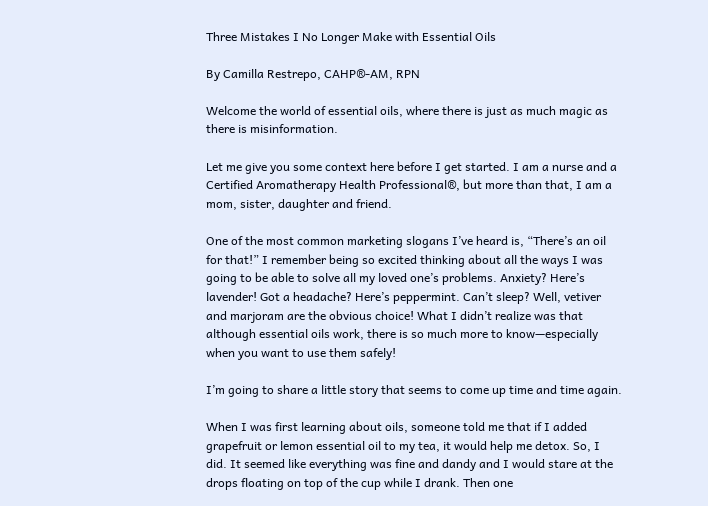Three Mistakes I No Longer Make with Essential Oils

By Camilla Restrepo, CAHP®-AM, RPN

Welcome the world of essential oils, where there is just as much magic as there is misinformation.

Let me give you some context here before I get started. I am a nurse and a Certified Aromatherapy Health Professional®, but more than that, I am a mom, sister, daughter and friend.

One of the most common marketing slogans I’ve heard is, “There’s an oil for that!” I remember being so excited thinking about all the ways I was going to be able to solve all my loved one’s problems. Anxiety? Here’s lavender! Got a headache? Here’s peppermint. Can’t sleep? Well, vetiver and marjoram are the obvious choice! What I didn’t realize was that although essential oils work, there is so much more to know—especially when you want to use them safely!

I’m going to share a little story that seems to come up time and time again.

When I was first learning about oils, someone told me that if I added grapefruit or lemon essential oil to my tea, it would help me detox. So, I did. It seemed like everything was fine and dandy and I would stare at the drops floating on top of the cup while I drank. Then one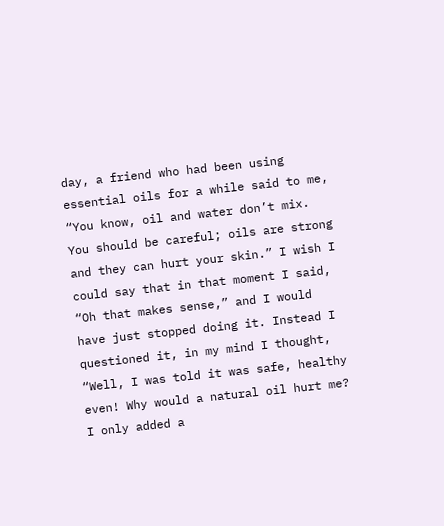day, a friend who had been using essential oils for a while said to me, “You know, oil and water don’t mix. You should be careful; oils are strong and they can hurt your skin.” I wish I could say that in that moment I said, “Oh that makes sense,” and I would have just stopped doing it. Instead I questioned it, in my mind I thought, “Well, I was told it was safe, healthy even! Why would a natural oil hurt me? I only added a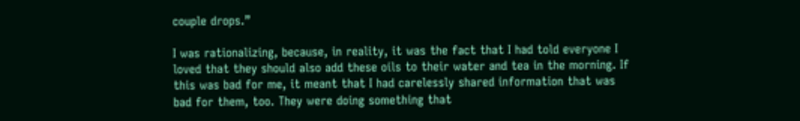couple drops.”

I was rationalizing, because, in reality, it was the fact that I had told everyone I loved that they should also add these oils to their water and tea in the morning. If this was bad for me, it meant that I had carelessly shared information that was bad for them, too. They were doing something that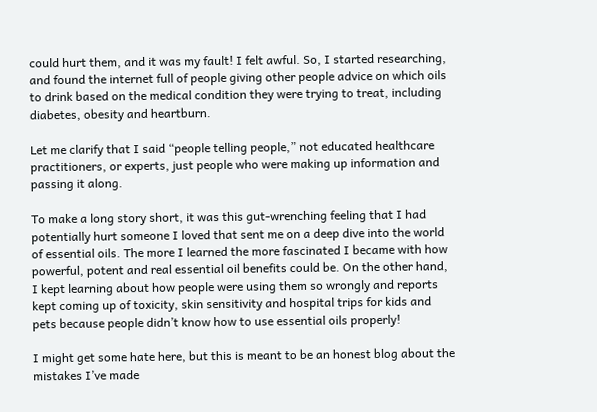could hurt them, and it was my fault! I felt awful. So, I started researching, and found the internet full of people giving other people advice on which oils to drink based on the medical condition they were trying to treat, including diabetes, obesity and heartburn.

Let me clarify that I said “people telling people,” not educated healthcare practitioners, or experts, just people who were making up information and passing it along.

To make a long story short, it was this gut-wrenching feeling that I had potentially hurt someone I loved that sent me on a deep dive into the world of essential oils. The more I learned the more fascinated I became with how powerful, potent and real essential oil benefits could be. On the other hand, I kept learning about how people were using them so wrongly and reports kept coming up of toxicity, skin sensitivity and hospital trips for kids and pets because people didn’t know how to use essential oils properly!

I might get some hate here, but this is meant to be an honest blog about the mistakes I’ve made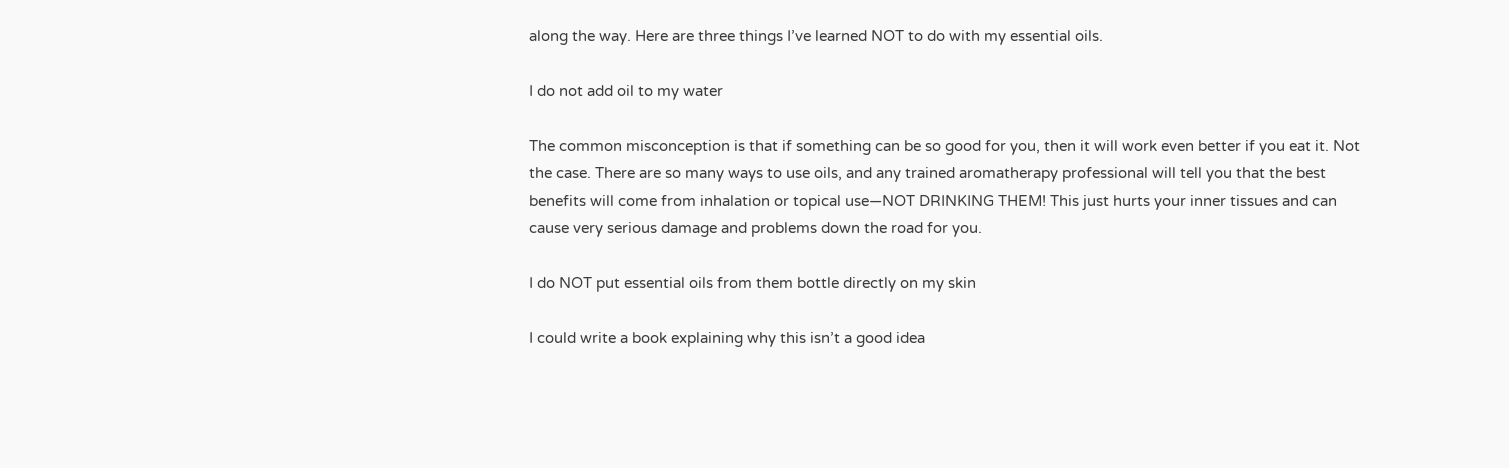along the way. Here are three things I’ve learned NOT to do with my essential oils.

I do not add oil to my water

The common misconception is that if something can be so good for you, then it will work even better if you eat it. Not the case. There are so many ways to use oils, and any trained aromatherapy professional will tell you that the best benefits will come from inhalation or topical use—NOT DRINKING THEM! This just hurts your inner tissues and can cause very serious damage and problems down the road for you.

I do NOT put essential oils from them bottle directly on my skin

I could write a book explaining why this isn’t a good idea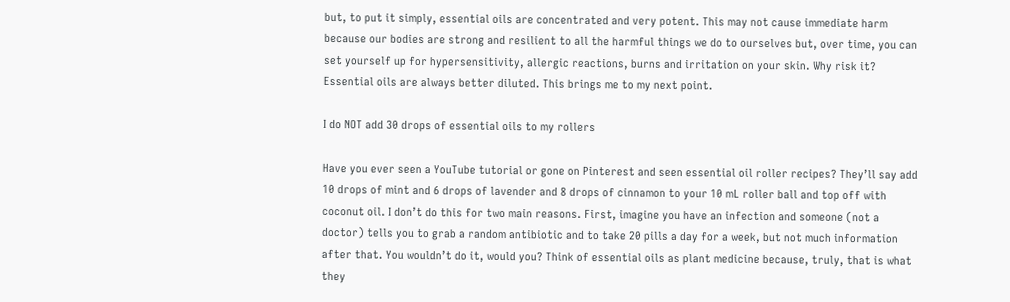but, to put it simply, essential oils are concentrated and very potent. This may not cause immediate harm because our bodies are strong and resilient to all the harmful things we do to ourselves but, over time, you can set yourself up for hypersensitivity, allergic reactions, burns and irritation on your skin. Why risk it? Essential oils are always better diluted. This brings me to my next point.

I do NOT add 30 drops of essential oils to my rollers

Have you ever seen a YouTube tutorial or gone on Pinterest and seen essential oil roller recipes? They’ll say add 10 drops of mint and 6 drops of lavender and 8 drops of cinnamon to your 10 mL roller ball and top off with coconut oil. I don’t do this for two main reasons. First, imagine you have an infection and someone (not a doctor) tells you to grab a random antibiotic and to take 20 pills a day for a week, but not much information after that. You wouldn’t do it, would you? Think of essential oils as plant medicine because, truly, that is what they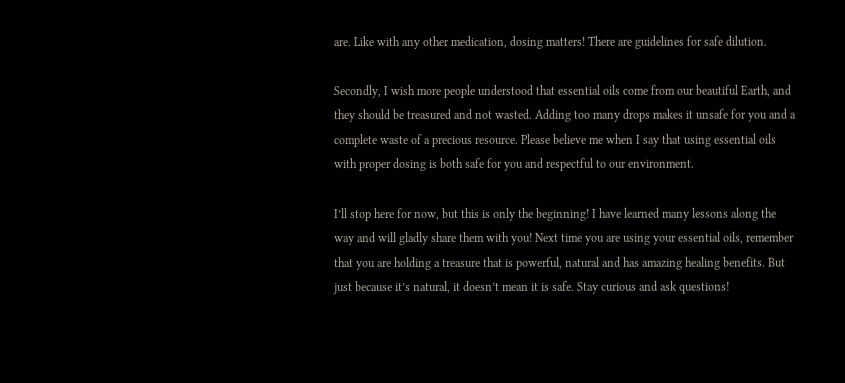are. Like with any other medication, dosing matters! There are guidelines for safe dilution.

Secondly, I wish more people understood that essential oils come from our beautiful Earth, and they should be treasured and not wasted. Adding too many drops makes it unsafe for you and a complete waste of a precious resource. Please believe me when I say that using essential oils with proper dosing is both safe for you and respectful to our environment.

I’ll stop here for now, but this is only the beginning! I have learned many lessons along the way and will gladly share them with you! Next time you are using your essential oils, remember that you are holding a treasure that is powerful, natural and has amazing healing benefits. But just because it’s natural, it doesn’t mean it is safe. Stay curious and ask questions!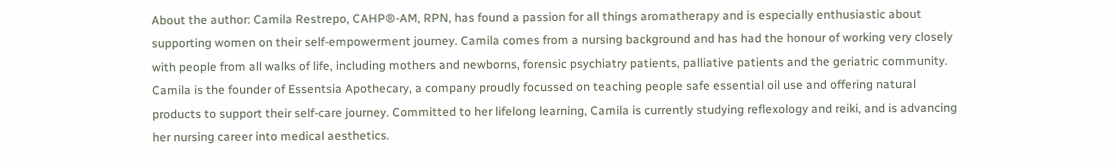About the author: Camila Restrepo, CAHP®-AM, RPN, has found a passion for all things aromatherapy and is especially enthusiastic about supporting women on their self-empowerment journey. Camila comes from a nursing background and has had the honour of working very closely with people from all walks of life, including mothers and newborns, forensic psychiatry patients, palliative patients and the geriatric community. Camila is the founder of Essentsia Apothecary, a company proudly focussed on teaching people safe essential oil use and offering natural products to support their self-care journey. Committed to her lifelong learning, Camila is currently studying reflexology and reiki, and is advancing her nursing career into medical aesthetics.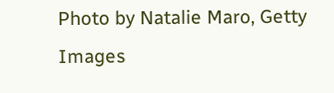Photo by Natalie Maro, Getty Images